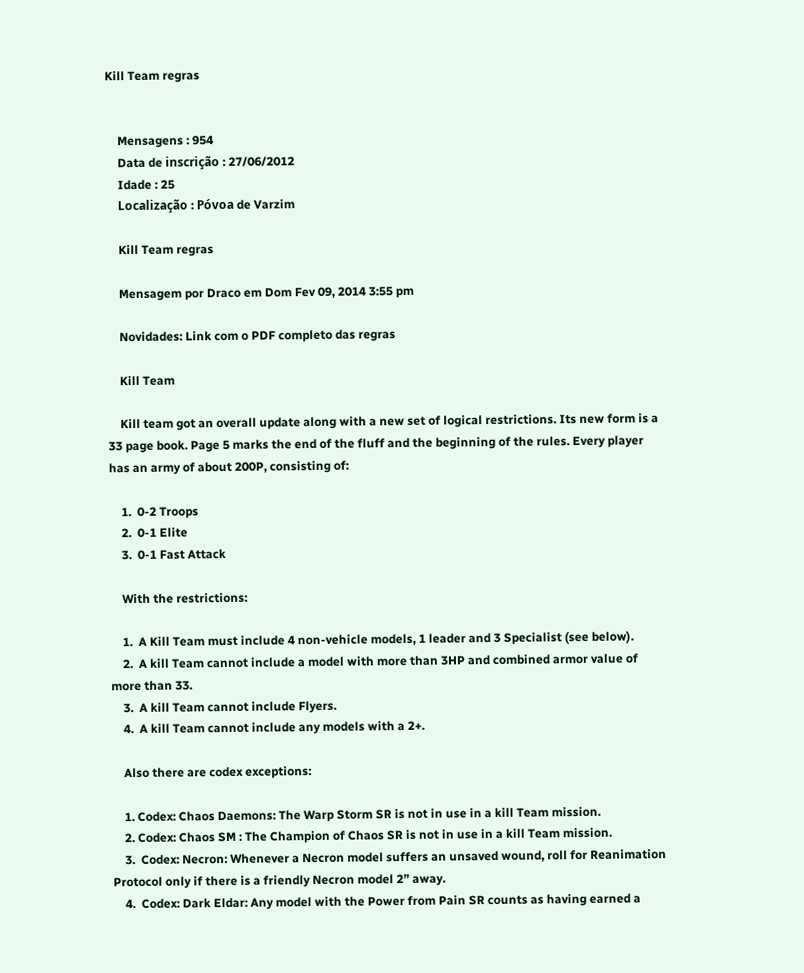Kill Team regras


    Mensagens : 954
    Data de inscrição : 27/06/2012
    Idade : 25
    Localização : Póvoa de Varzim

    Kill Team regras

    Mensagem por Draco em Dom Fev 09, 2014 3:55 pm

    Novidades: Link com o PDF completo das regras

    Kill Team

    Kill team got an overall update along with a new set of logical restrictions. Its new form is a 33 page book. Page 5 marks the end of the fluff and the beginning of the rules. Every player has an army of about 200P, consisting of:

    1.  0-2 Troops
    2.  0-1 Elite
    3.  0-1 Fast Attack

    With the restrictions:

    1.  A Kill Team must include 4 non-vehicle models, 1 leader and 3 Specialist (see below).
    2.  A kill Team cannot include a model with more than 3HP and combined armor value of more than 33.
    3.  A kill Team cannot include Flyers.
    4.  A kill Team cannot include any models with a 2+.

    Also there are codex exceptions:

    1. Codex: Chaos Daemons: The Warp Storm SR is not in use in a kill Team mission.
    2. Codex: Chaos SM : The Champion of Chaos SR is not in use in a kill Team mission.
    3.  Codex: Necron: Whenever a Necron model suffers an unsaved wound, roll for Reanimation Protocol only if there is a friendly Necron model 2” away.
    4.  Codex: Dark Eldar: Any model with the Power from Pain SR counts as having earned a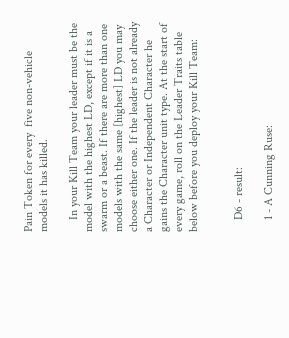Pain Token for every  five non-vehicle models it has killed.

    In your Kill Team your leader must be the model with the highest LD, except if it is a swarm or a beast. If there are more than one models with the same [highest] LD you may choose either one. If the leader is not already a Character or Independent Character he gains the Character unit type. At the start of every game, roll on the Leader Traits table below before you deploy your Kill Team:


    D6 - result:

    1 - A Cunning Ruse: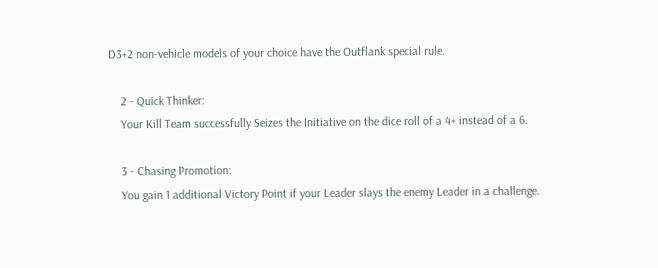D3+2 non-vehicle models of your choice have the Outflank special rule.

    2 - Quick Thinker:
    Your Kill Team successfully Seizes the Initiative on the dice roll of a 4+ instead of a 6.

    3 - Chasing Promotion:
    You gain 1 additional Victory Point if your Leader slays the enemy Leader in a challenge.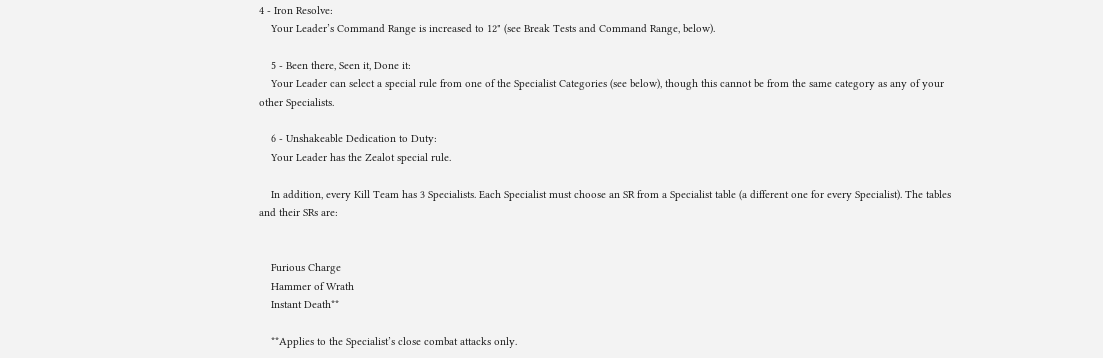4 - Iron Resolve:
    Your Leader’s Command Range is increased to 12" (see Break Tests and Command Range, below).

    5 - Been there, Seen it, Done it:
    Your Leader can select a special rule from one of the Specialist Categories (see below), though this cannot be from the same category as any of your other Specialists.

    6 - Unshakeable Dedication to Duty:
    Your Leader has the Zealot special rule.

    In addition, every Kill Team has 3 Specialists. Each Specialist must choose an SR from a Specialist table (a different one for every Specialist). The tables and their SRs are:


    Furious Charge
    Hammer of Wrath
    Instant Death**

    **Applies to the Specialist’s close combat attacks only.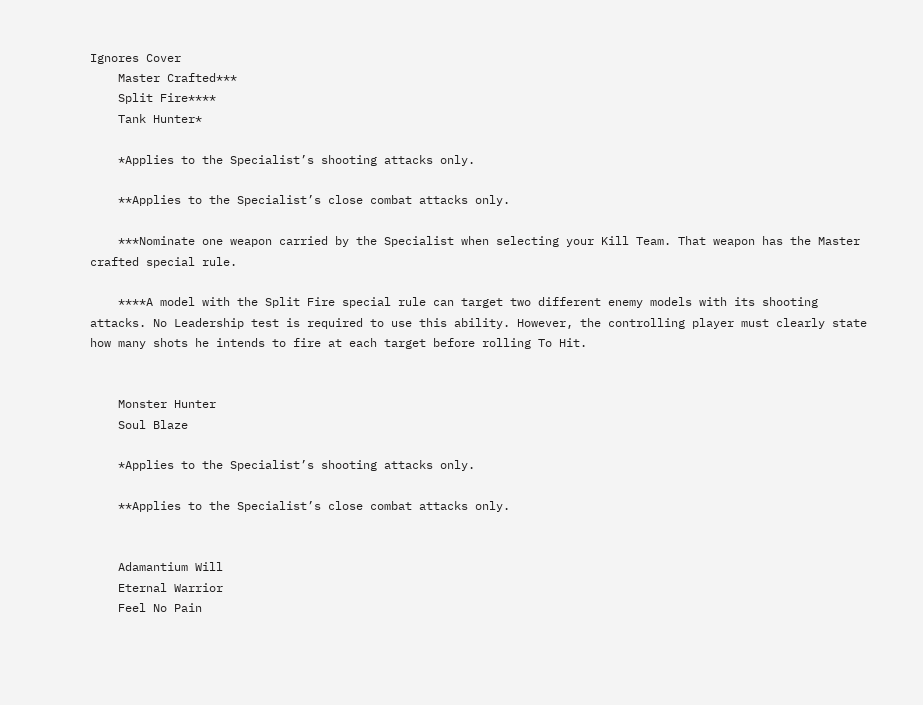Ignores Cover
    Master Crafted***
    Split Fire****
    Tank Hunter*

    *Applies to the Specialist’s shooting attacks only.

    **Applies to the Specialist’s close combat attacks only.

    ***Nominate one weapon carried by the Specialist when selecting your Kill Team. That weapon has the Master crafted special rule.

    ****A model with the Split Fire special rule can target two different enemy models with its shooting attacks. No Leadership test is required to use this ability. However, the controlling player must clearly state how many shots he intends to fire at each target before rolling To Hit.


    Monster Hunter
    Soul Blaze

    *Applies to the Specialist’s shooting attacks only.

    **Applies to the Specialist’s close combat attacks only.


    Adamantium Will
    Eternal Warrior
    Feel No Pain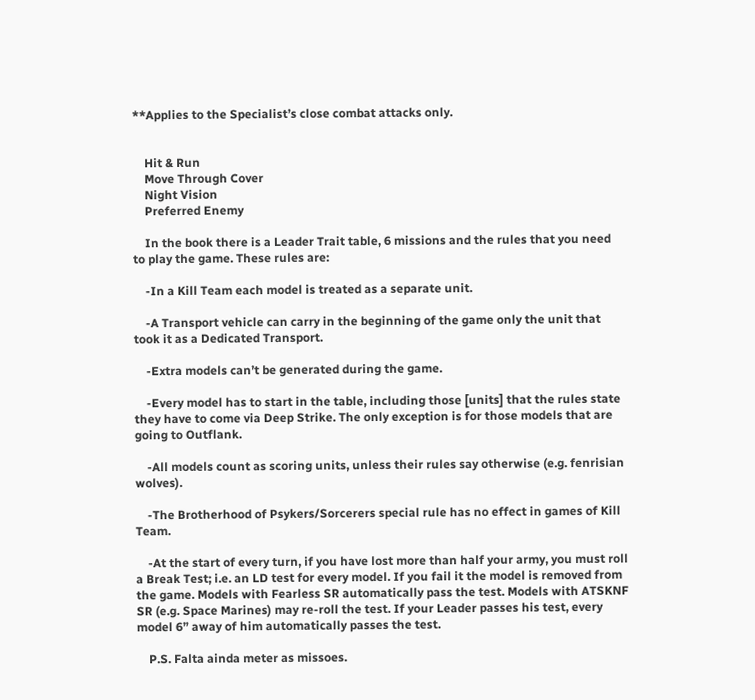**Applies to the Specialist’s close combat attacks only.


    Hit & Run
    Move Through Cover
    Night Vision
    Preferred Enemy

    In the book there is a Leader Trait table, 6 missions and the rules that you need to play the game. These rules are:

    -In a Kill Team each model is treated as a separate unit.

    -A Transport vehicle can carry in the beginning of the game only the unit that took it as a Dedicated Transport.

    -Extra models can’t be generated during the game.

    -Every model has to start in the table, including those [units] that the rules state they have to come via Deep Strike. The only exception is for those models that are going to Outflank.

    -All models count as scoring units, unless their rules say otherwise (e.g. fenrisian wolves).

    -The Brotherhood of Psykers/Sorcerers special rule has no effect in games of Kill Team.

    -At the start of every turn, if you have lost more than half your army, you must roll a Break Test; i.e. an LD test for every model. If you fail it the model is removed from the game. Models with Fearless SR automatically pass the test. Models with ATSKNF SR (e.g. Space Marines) may re-roll the test. If your Leader passes his test, every model 6” away of him automatically passes the test.

    P.S. Falta ainda meter as missoes.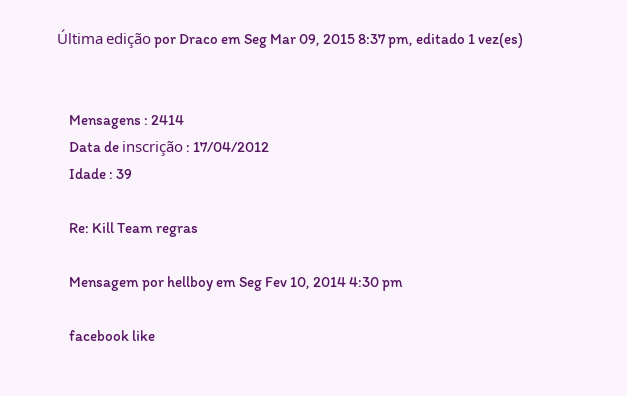Última edição por Draco em Seg Mar 09, 2015 8:37 pm, editado 1 vez(es)


    Mensagens : 2414
    Data de inscrição : 17/04/2012
    Idade : 39

    Re: Kill Team regras

    Mensagem por hellboy em Seg Fev 10, 2014 4:30 pm

    facebook like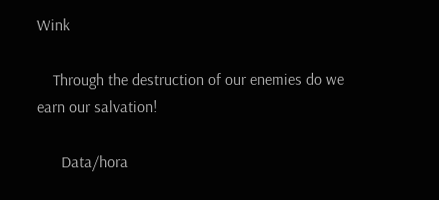Wink

    Through the destruction of our enemies do we earn our salvation!

      Data/hora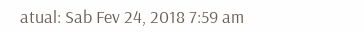atual: Sab Fev 24, 2018 7:59 am